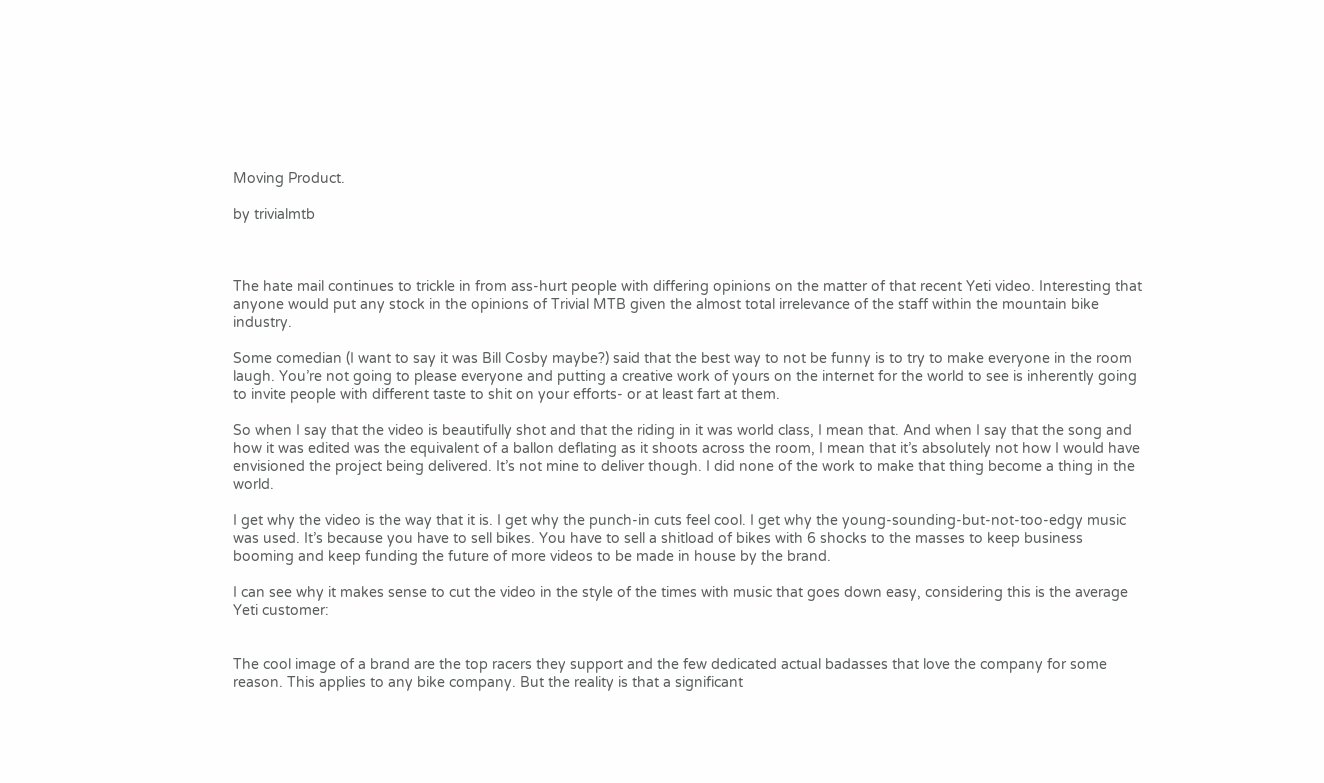Moving Product.

by trivialmtb



The hate mail continues to trickle in from ass-hurt people with differing opinions on the matter of that recent Yeti video. Interesting that anyone would put any stock in the opinions of Trivial MTB given the almost total irrelevance of the staff within the mountain bike industry.

Some comedian (I want to say it was Bill Cosby maybe?) said that the best way to not be funny is to try to make everyone in the room laugh. You’re not going to please everyone and putting a creative work of yours on the internet for the world to see is inherently going to invite people with different taste to shit on your efforts- or at least fart at them.

So when I say that the video is beautifully shot and that the riding in it was world class, I mean that. And when I say that the song and how it was edited was the equivalent of a ballon deflating as it shoots across the room, I mean that it’s absolutely not how I would have envisioned the project being delivered. It’s not mine to deliver though. I did none of the work to make that thing become a thing in the world.

I get why the video is the way that it is. I get why the punch-in cuts feel cool. I get why the young-sounding-but-not-too-edgy music was used. It’s because you have to sell bikes. You have to sell a shitload of bikes with 6 shocks to the masses to keep business booming and keep funding the future of more videos to be made in house by the brand.

I can see why it makes sense to cut the video in the style of the times with music that goes down easy, considering this is the average Yeti customer:


The cool image of a brand are the top racers they support and the few dedicated actual badasses that love the company for some reason. This applies to any bike company. But the reality is that a significant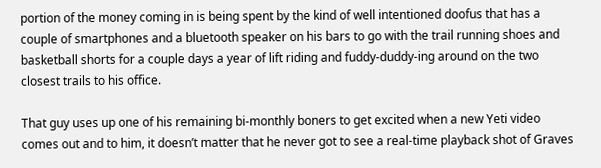portion of the money coming in is being spent by the kind of well intentioned doofus that has a couple of smartphones and a bluetooth speaker on his bars to go with the trail running shoes and basketball shorts for a couple days a year of lift riding and fuddy-duddy-ing around on the two closest trails to his office.

That guy uses up one of his remaining bi-monthly boners to get excited when a new Yeti video comes out and to him, it doesn’t matter that he never got to see a real-time playback shot of Graves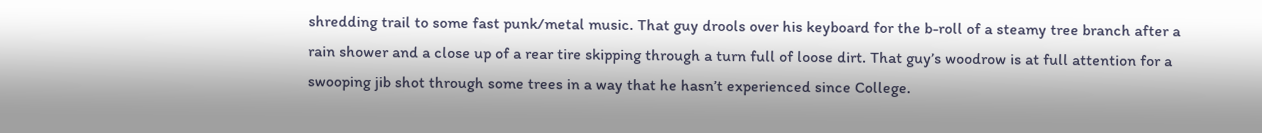shredding trail to some fast punk/metal music. That guy drools over his keyboard for the b-roll of a steamy tree branch after a rain shower and a close up of a rear tire skipping through a turn full of loose dirt. That guy’s woodrow is at full attention for a swooping jib shot through some trees in a way that he hasn’t experienced since College.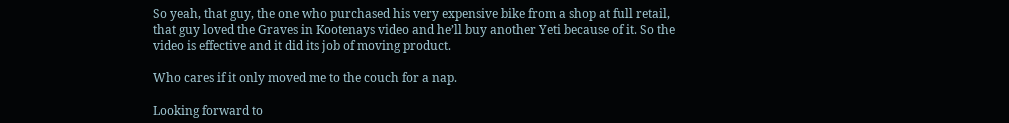So yeah, that guy, the one who purchased his very expensive bike from a shop at full retail, that guy loved the Graves in Kootenays video and he’ll buy another Yeti because of it. So the video is effective and it did its job of moving product.

Who cares if it only moved me to the couch for a nap.

Looking forward to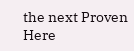the next Proven Here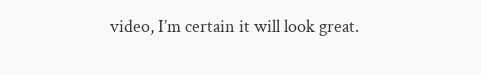video, I’m certain it will look great.